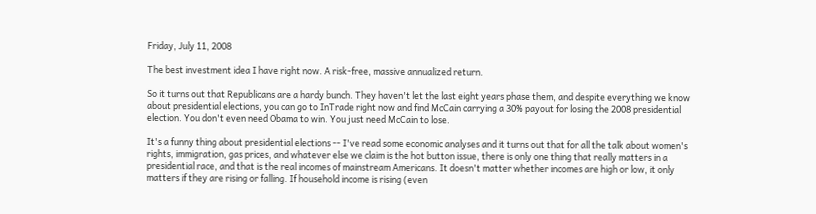Friday, July 11, 2008

The best investment idea I have right now. A risk-free, massive annualized return.

So it turns out that Republicans are a hardy bunch. They haven't let the last eight years phase them, and despite everything we know about presidential elections, you can go to InTrade right now and find McCain carrying a 30% payout for losing the 2008 presidential election. You don't even need Obama to win. You just need McCain to lose.

It's a funny thing about presidential elections -- I've read some economic analyses and it turns out that for all the talk about women's rights, immigration, gas prices, and whatever else we claim is the hot button issue, there is only one thing that really matters in a presidential race, and that is the real incomes of mainstream Americans. It doesn't matter whether incomes are high or low, it only matters if they are rising or falling. If household income is rising (even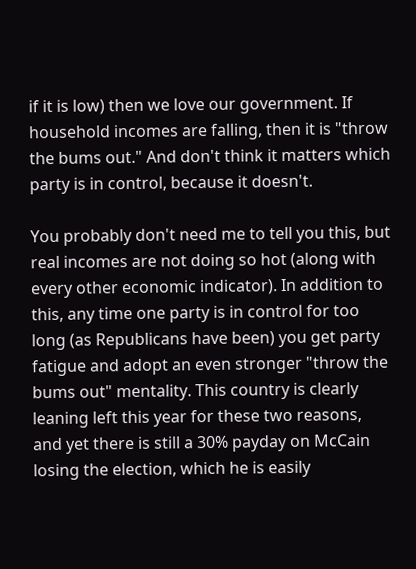if it is low) then we love our government. If household incomes are falling, then it is "throw the bums out." And don't think it matters which party is in control, because it doesn't.

You probably don't need me to tell you this, but real incomes are not doing so hot (along with every other economic indicator). In addition to this, any time one party is in control for too long (as Republicans have been) you get party fatigue and adopt an even stronger "throw the bums out" mentality. This country is clearly leaning left this year for these two reasons, and yet there is still a 30% payday on McCain losing the election, which he is easily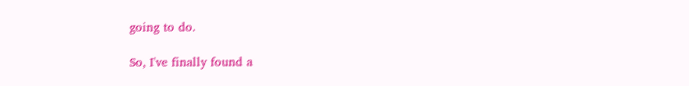going to do.

So, I've finally found a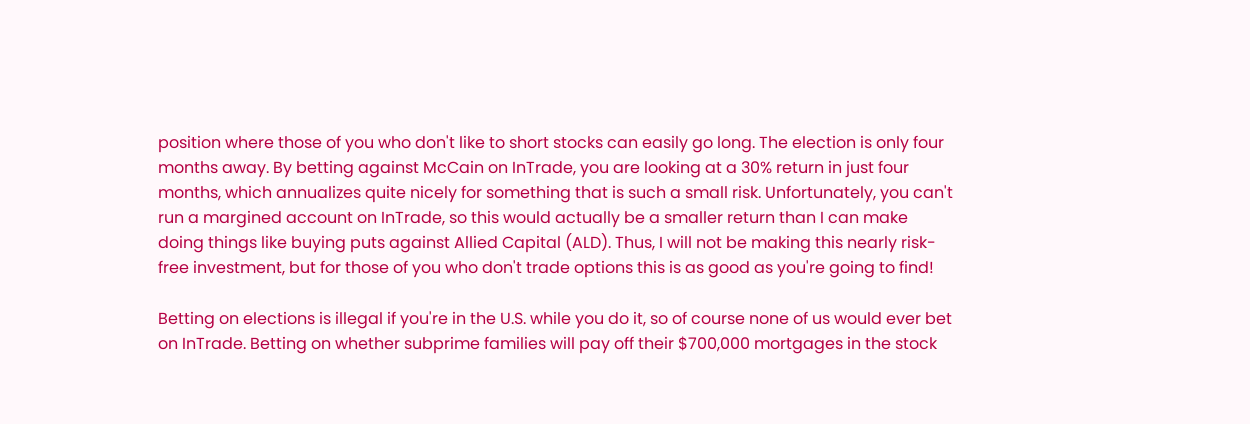position where those of you who don't like to short stocks can easily go long. The election is only four months away. By betting against McCain on InTrade, you are looking at a 30% return in just four months, which annualizes quite nicely for something that is such a small risk. Unfortunately, you can't run a margined account on InTrade, so this would actually be a smaller return than I can make doing things like buying puts against Allied Capital (ALD). Thus, I will not be making this nearly risk-free investment, but for those of you who don't trade options this is as good as you're going to find!

Betting on elections is illegal if you're in the U.S. while you do it, so of course none of us would ever bet on InTrade. Betting on whether subprime families will pay off their $700,000 mortgages in the stock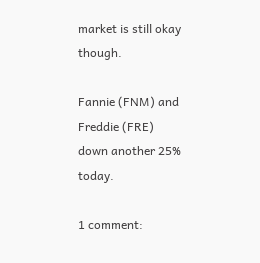market is still okay though.

Fannie (FNM) and Freddie (FRE) down another 25% today.

1 comment: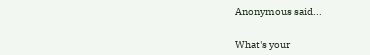Anonymous said...


What's your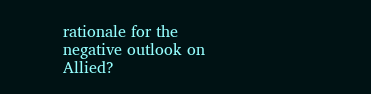rationale for the negative outlook on Allied?